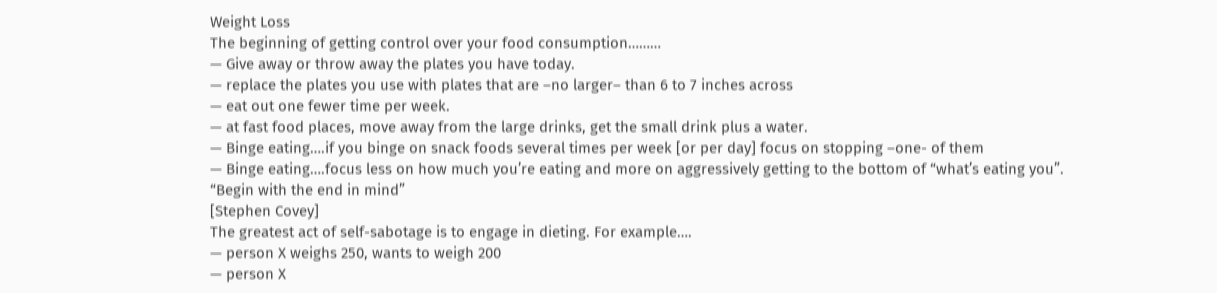Weight Loss
The beginning of getting control over your food consumption………
— Give away or throw away the plates you have today.
— replace the plates you use with plates that are –no larger– than 6 to 7 inches across
— eat out one fewer time per week.
— at fast food places, move away from the large drinks, get the small drink plus a water.
— Binge eating….if you binge on snack foods several times per week [or per day] focus on stopping –one- of them
— Binge eating….focus less on how much you’re eating and more on aggressively getting to the bottom of “what’s eating you”.
“Begin with the end in mind”
[Stephen Covey]
The greatest act of self-sabotage is to engage in dieting. For example….
— person X weighs 250, wants to weigh 200
— person X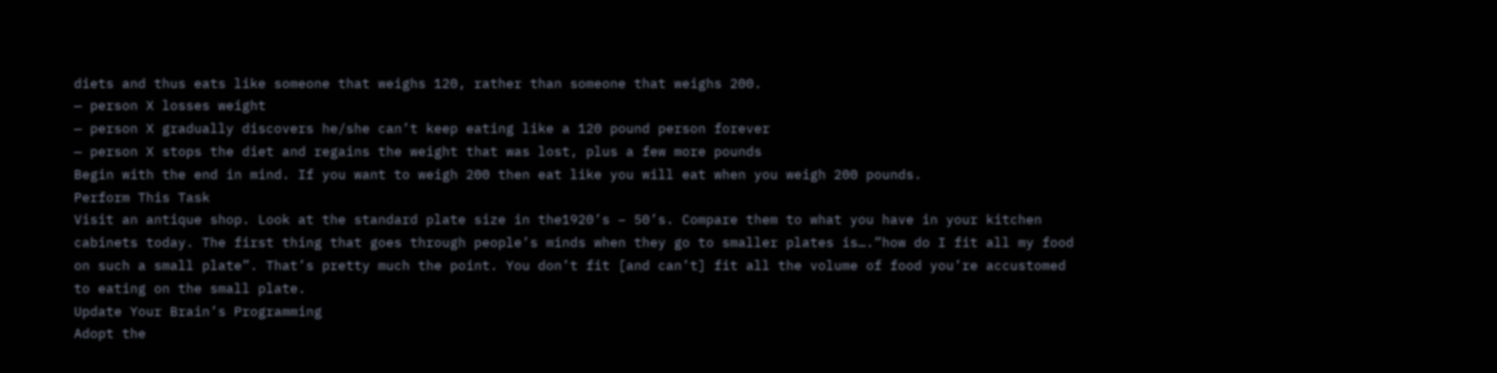diets and thus eats like someone that weighs 120, rather than someone that weighs 200.
— person X losses weight
— person X gradually discovers he/she can’t keep eating like a 120 pound person forever
— person X stops the diet and regains the weight that was lost, plus a few more pounds
Begin with the end in mind. If you want to weigh 200 then eat like you will eat when you weigh 200 pounds.
Perform This Task
Visit an antique shop. Look at the standard plate size in the1920’s – 50’s. Compare them to what you have in your kitchen cabinets today. The first thing that goes through people’s minds when they go to smaller plates is….”how do I fit all my food on such a small plate”. That’s pretty much the point. You don’t fit [and can’t] fit all the volume of food you’re accustomed to eating on the small plate.
Update Your Brain’s Programming
Adopt the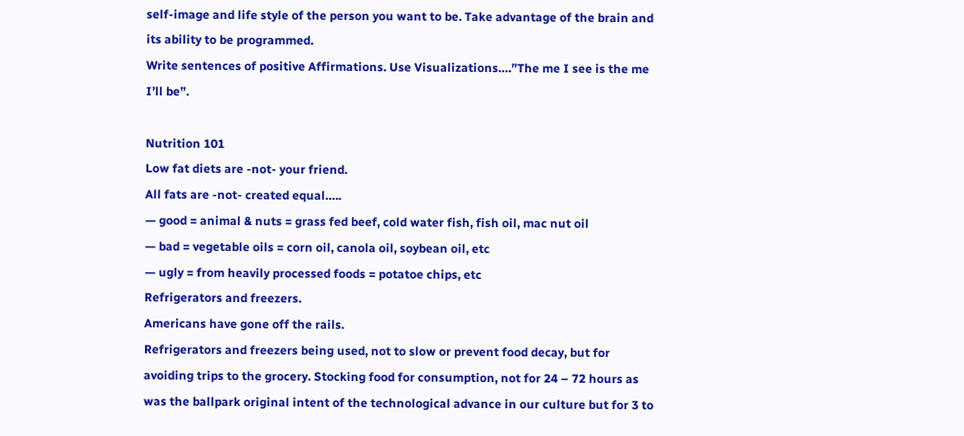self-image and life style of the person you want to be. Take advantage of the brain and its ability to be programmed.
Write sentences of positive Affirmations. Use Visualizations….”The me I see is the me I’ll be”.

Nutrition 101
Low fat diets are -not- your friend.
All fats are -not- created equal…..
— good = animal & nuts = grass fed beef, cold water fish, fish oil, mac nut oil
— bad = vegetable oils = corn oil, canola oil, soybean oil, etc
— ugly = from heavily processed foods = potatoe chips, etc
Refrigerators and freezers.
Americans have gone off the rails.
Refrigerators and freezers being used, not to slow or prevent food decay, but for avoiding trips to the grocery. Stocking food for consumption, not for 24 – 72 hours as was the ballpark original intent of the technological advance in our culture but for 3 to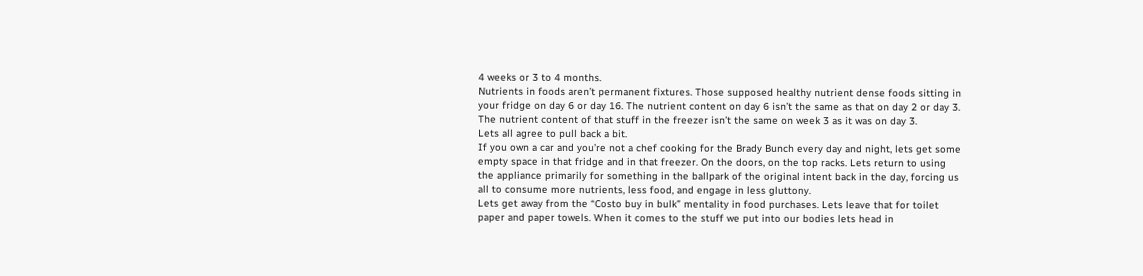4 weeks or 3 to 4 months.
Nutrients in foods aren’t permanent fixtures. Those supposed healthy nutrient dense foods sitting in your fridge on day 6 or day 16. The nutrient content on day 6 isn’t the same as that on day 2 or day 3. The nutrient content of that stuff in the freezer isn’t the same on week 3 as it was on day 3.
Lets all agree to pull back a bit.
If you own a car and you’re not a chef cooking for the Brady Bunch every day and night, lets get some empty space in that fridge and in that freezer. On the doors, on the top racks. Lets return to using the appliance primarily for something in the ballpark of the original intent back in the day, forcing us all to consume more nutrients, less food, and engage in less gluttony.
Lets get away from the “Costo buy in bulk” mentality in food purchases. Lets leave that for toilet paper and paper towels. When it comes to the stuff we put into our bodies lets head in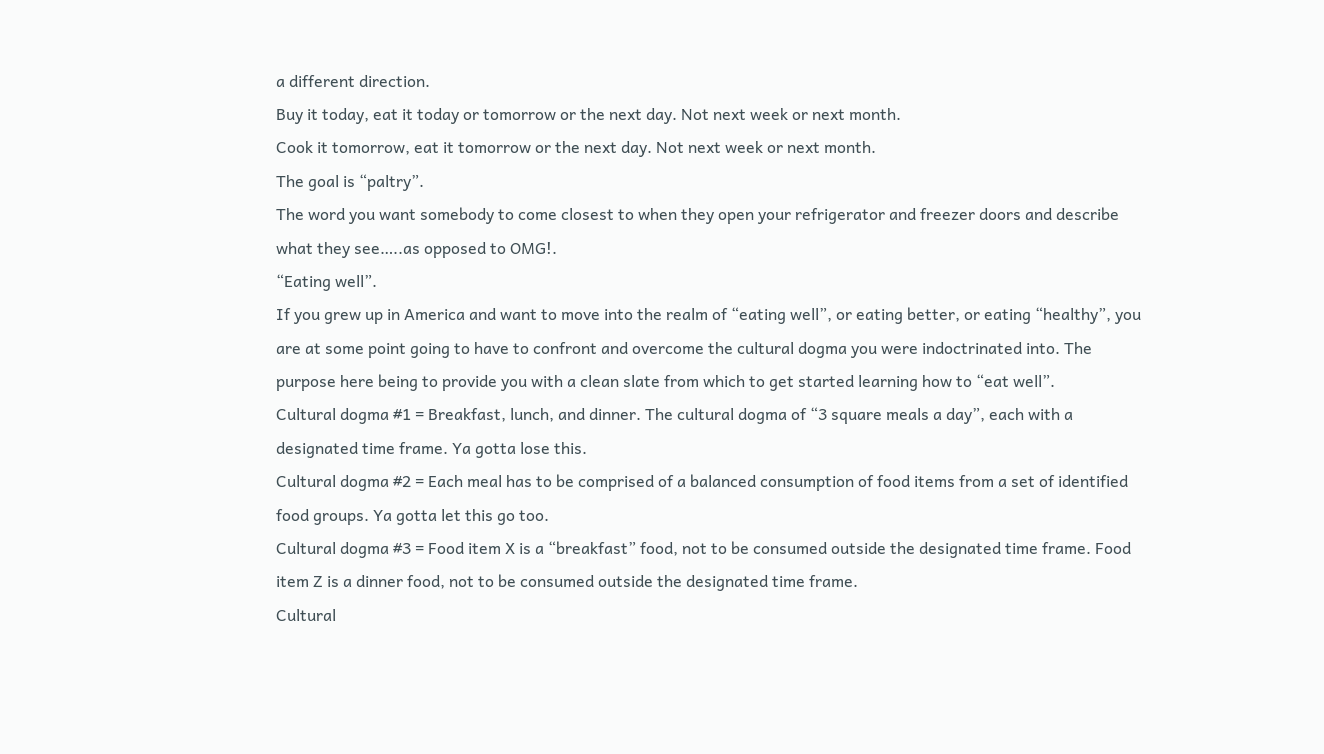a different direction.
Buy it today, eat it today or tomorrow or the next day. Not next week or next month.
Cook it tomorrow, eat it tomorrow or the next day. Not next week or next month.
The goal is “paltry”.
The word you want somebody to come closest to when they open your refrigerator and freezer doors and describe what they see…..as opposed to OMG!.
“Eating well”.
If you grew up in America and want to move into the realm of “eating well”, or eating better, or eating “healthy”, you are at some point going to have to confront and overcome the cultural dogma you were indoctrinated into. The purpose here being to provide you with a clean slate from which to get started learning how to “eat well”.
Cultural dogma #1 = Breakfast, lunch, and dinner. The cultural dogma of “3 square meals a day”, each with a designated time frame. Ya gotta lose this.
Cultural dogma #2 = Each meal has to be comprised of a balanced consumption of food items from a set of identified food groups. Ya gotta let this go too.
Cultural dogma #3 = Food item X is a “breakfast” food, not to be consumed outside the designated time frame. Food item Z is a dinner food, not to be consumed outside the designated time frame.
Cultural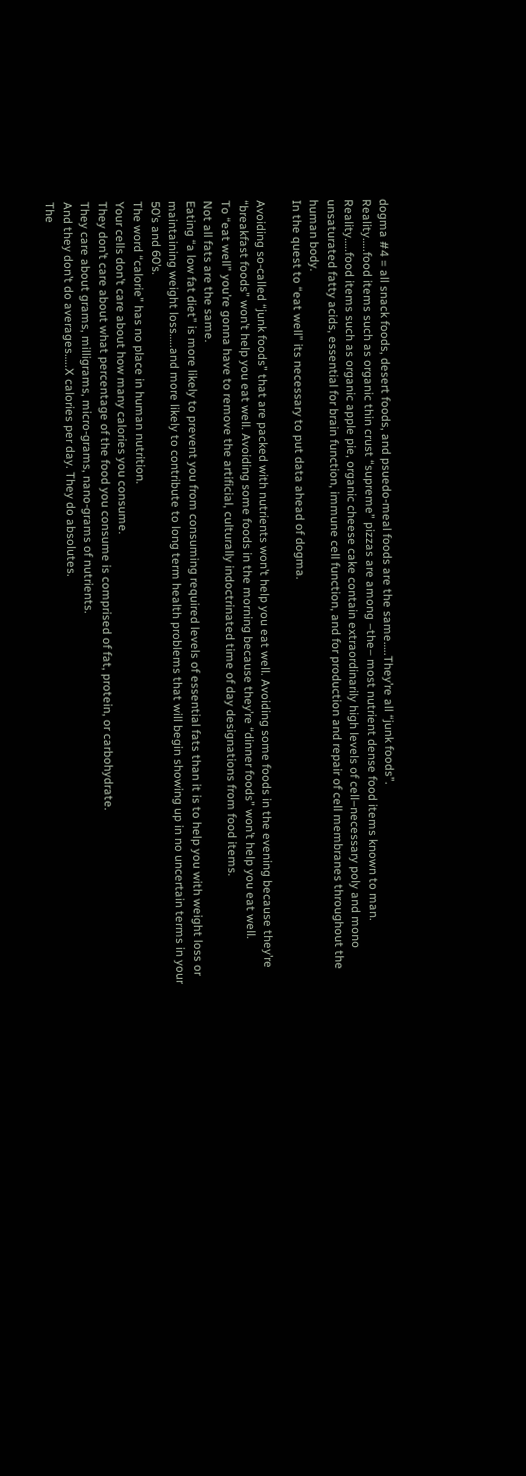dogma #4 = all snack foods, desert foods, and psuedo-meal foods are the same…..They’re all “junk foods”.
Reality…..food items such as organic thin crust “supreme” pizzas are among –the– most nutrient dense food items known to man.
Reality…..food items such as organic apple pie, organic cheese cake contain extraordinarily high levels of cell–necessary poly and mono unsaturated fatty acids, essential for brain function, immune cell function, and for production and repair of cell membranes throughout the human body.
In the quest to “eat well” its necessary to put data ahead of dogma.

Avoiding so-called “junk foods” that are packed with nutrients won’t help you eat well. Avoiding some foods in the evening because they’re “breakfast foods” won’t help you eat well. Avoiding some foods in the morning because they’re “dinner foods” won’t help you eat well.
To “eat well” you’re gonna have to remove the artificial, culturally indoctrinated time of day designations from food items.
Not all fats are the same.
Eating “a low fat diet” is more likely to prevent you from consuming required levels of essential fats than it is to help you with weight loss or maintaining weight loss…..and more likely to contribute to long term health problems that will begin showing up in no uncertain terms in your 50’s and 60’s.
The word “calorie” has no place in human nutrition.
Your cells don’t care about how many calories you consume.
They don’t care about what percentage of the food you consume is comprised of fat, protein, or carbohydrate.
They care about grams, milligrams, micro-grams, nano-grams of nutrients.
And they don’t do averages…..X calories per day. They do absolutes.
The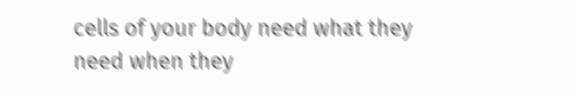cells of your body need what they need when they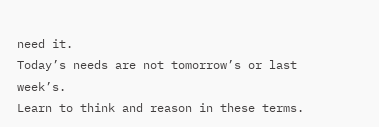need it.
Today’s needs are not tomorrow’s or last week’s.
Learn to think and reason in these terms.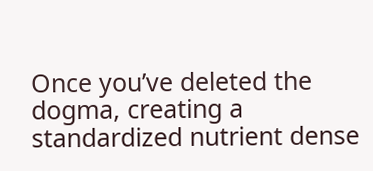Once you’ve deleted the dogma, creating a standardized nutrient dense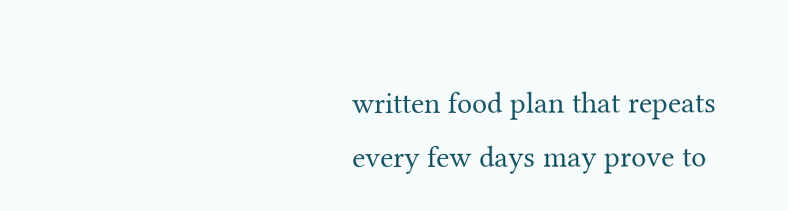written food plan that repeats every few days may prove to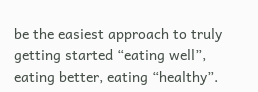be the easiest approach to truly getting started “eating well”, eating better, eating “healthy”.